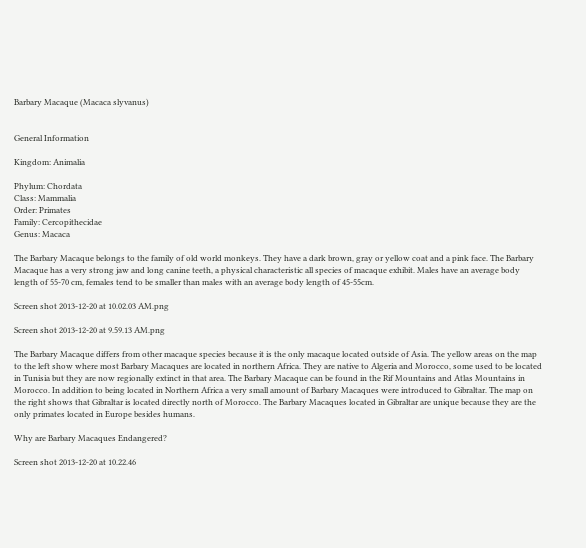Barbary Macaque (Macaca slyvanus)


General Information

Kingdom: Animalia

Phylum: Chordata
Class: Mammalia
Order: Primates
Family: Cercopithecidae
Genus: Macaca

The Barbary Macaque belongs to the family of old world monkeys. They have a dark brown, gray or yellow coat and a pink face. The Barbary Macaque has a very strong jaw and long canine teeth, a physical characteristic all species of macaque exhibit. Males have an average body length of 55-70 cm, females tend to be smaller than males with an average body length of 45-55cm.

Screen shot 2013-12-20 at 10.02.03 AM.png

Screen shot 2013-12-20 at 9.59.13 AM.png

The Barbary Macaque differs from other macaque species because it is the only macaque located outside of Asia. The yellow areas on the map to the left show where most Barbary Macaques are located in northern Africa. They are native to Algeria and Morocco, some used to be located in Tunisia but they are now regionally extinct in that area. The Barbary Macaque can be found in the Rif Mountains and Atlas Mountains in Morocco. In addition to being located in Northern Africa a very small amount of Barbary Macaques were introduced to Gibraltar. The map on the right shows that Gibraltar is located directly north of Morocco. The Barbary Macaques located in Gibraltar are unique because they are the only primates located in Europe besides humans.

Why are Barbary Macaques Endangered?

Screen shot 2013-12-20 at 10.22.46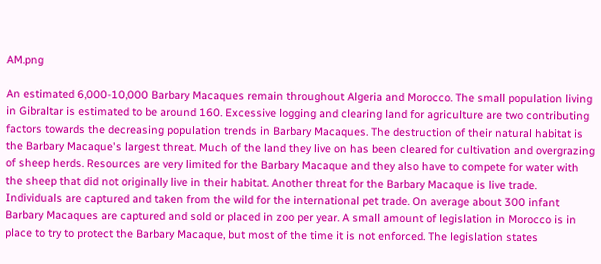AM.png

An estimated 6,000-10,000 Barbary Macaques remain throughout Algeria and Morocco. The small population living in Gibraltar is estimated to be around 160. Excessive logging and clearing land for agriculture are two contributing factors towards the decreasing population trends in Barbary Macaques. The destruction of their natural habitat is the Barbary Macaque's largest threat. Much of the land they live on has been cleared for cultivation and overgrazing of sheep herds. Resources are very limited for the Barbary Macaque and they also have to compete for water with the sheep that did not originally live in their habitat. Another threat for the Barbary Macaque is live trade. Individuals are captured and taken from the wild for the international pet trade. On average about 300 infant Barbary Macaques are captured and sold or placed in zoo per year. A small amount of legislation in Morocco is in place to try to protect the Barbary Macaque, but most of the time it is not enforced. The legislation states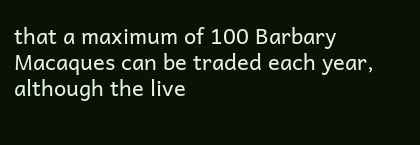that a maximum of 100 Barbary Macaques can be traded each year, although the live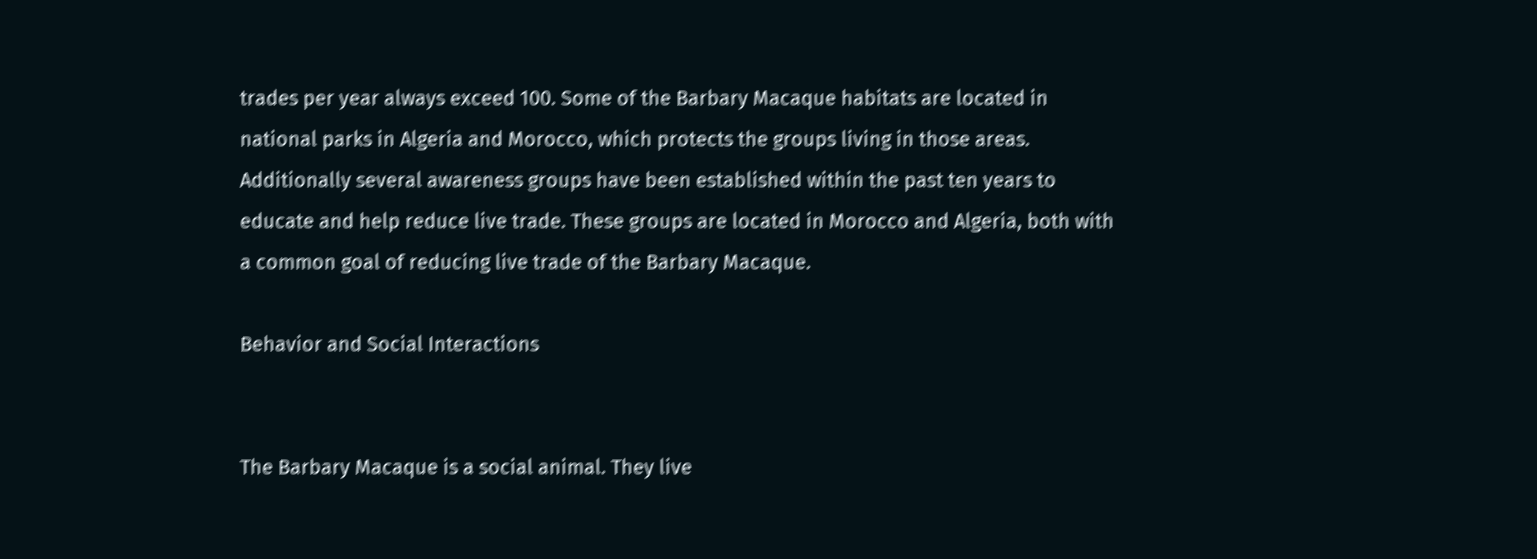trades per year always exceed 100. Some of the Barbary Macaque habitats are located in national parks in Algeria and Morocco, which protects the groups living in those areas. Additionally several awareness groups have been established within the past ten years to educate and help reduce live trade. These groups are located in Morocco and Algeria, both with a common goal of reducing live trade of the Barbary Macaque.

Behavior and Social Interactions


The Barbary Macaque is a social animal. They live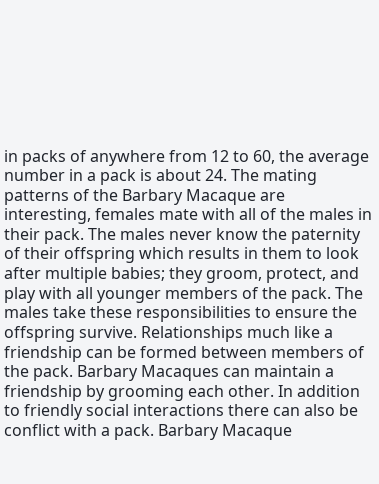in packs of anywhere from 12 to 60, the average number in a pack is about 24. The mating patterns of the Barbary Macaque are interesting, females mate with all of the males in their pack. The males never know the paternity of their offspring which results in them to look after multiple babies; they groom, protect, and play with all younger members of the pack. The males take these responsibilities to ensure the offspring survive. Relationships much like a friendship can be formed between members of the pack. Barbary Macaques can maintain a friendship by grooming each other. In addition to friendly social interactions there can also be conflict with a pack. Barbary Macaque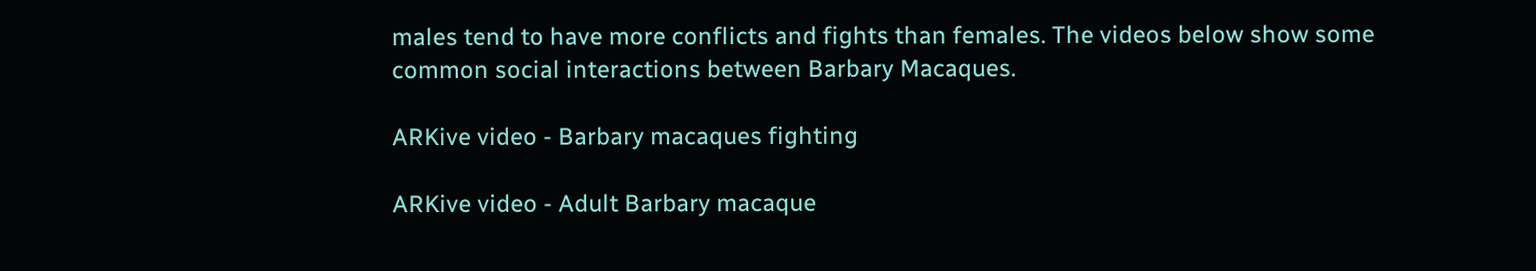males tend to have more conflicts and fights than females. The videos below show some common social interactions between Barbary Macaques.

ARKive video - Barbary macaques fighting

ARKive video - Adult Barbary macaque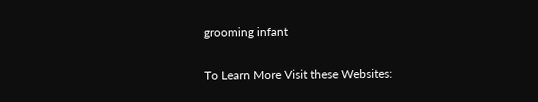grooming infant

To Learn More Visit these Websites: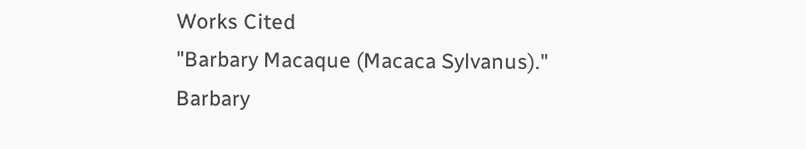Works Cited
"Barbary Macaque (Macaca Sylvanus)." Barbary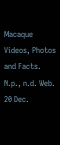Macaque Videos, Photos and Facts. N.p., n.d. Web. 20 Dec.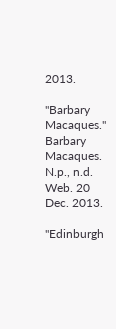2013.

"Barbary Macaques." Barbary Macaques. N.p., n.d. Web. 20 Dec. 2013.

"Edinburgh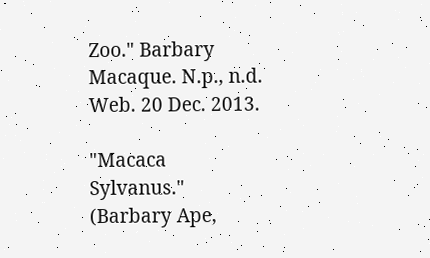Zoo." Barbary Macaque. N.p., n.d. Web. 20 Dec. 2013.

"Macaca Sylvanus." (Barbary Ape,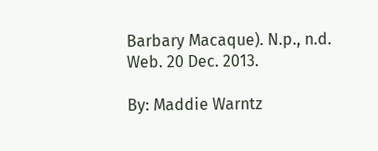Barbary Macaque). N.p., n.d. Web. 20 Dec. 2013.

By: Maddie Warntz